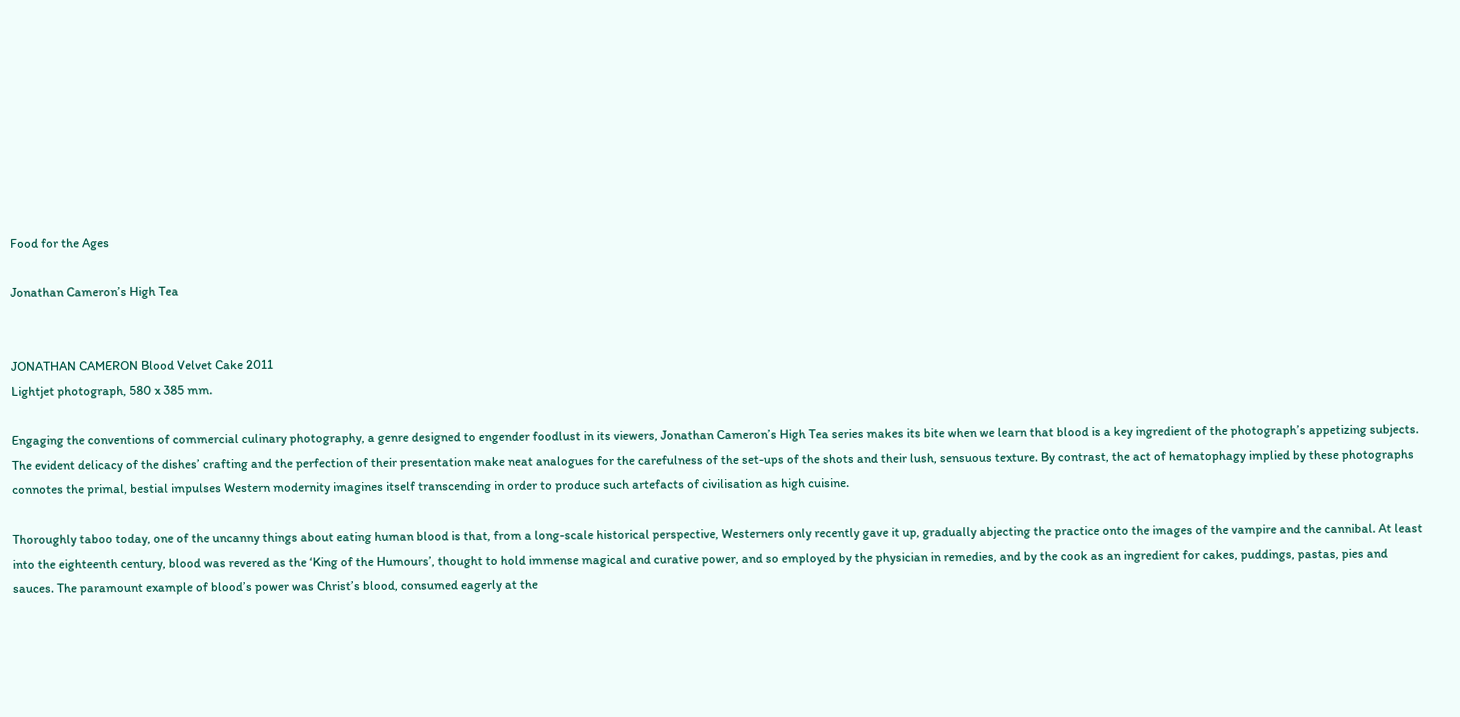Food for the Ages

Jonathan Cameron’s High Tea


JONATHAN CAMERON Blood Velvet Cake 2011
Lightjet photograph, 580 x 385 mm.

Engaging the conventions of commercial culinary photography, a genre designed to engender foodlust in its viewers, Jonathan Cameron’s High Tea series makes its bite when we learn that blood is a key ingredient of the photograph’s appetizing subjects. The evident delicacy of the dishes’ crafting and the perfection of their presentation make neat analogues for the carefulness of the set-ups of the shots and their lush, sensuous texture. By contrast, the act of hematophagy implied by these photographs connotes the primal, bestial impulses Western modernity imagines itself transcending in order to produce such artefacts of civilisation as high cuisine.

Thoroughly taboo today, one of the uncanny things about eating human blood is that, from a long-scale historical perspective, Westerners only recently gave it up, gradually abjecting the practice onto the images of the vampire and the cannibal. At least into the eighteenth century, blood was revered as the ‘King of the Humours’, thought to hold immense magical and curative power, and so employed by the physician in remedies, and by the cook as an ingredient for cakes, puddings, pastas, pies and sauces. The paramount example of blood’s power was Christ’s blood, consumed eagerly at the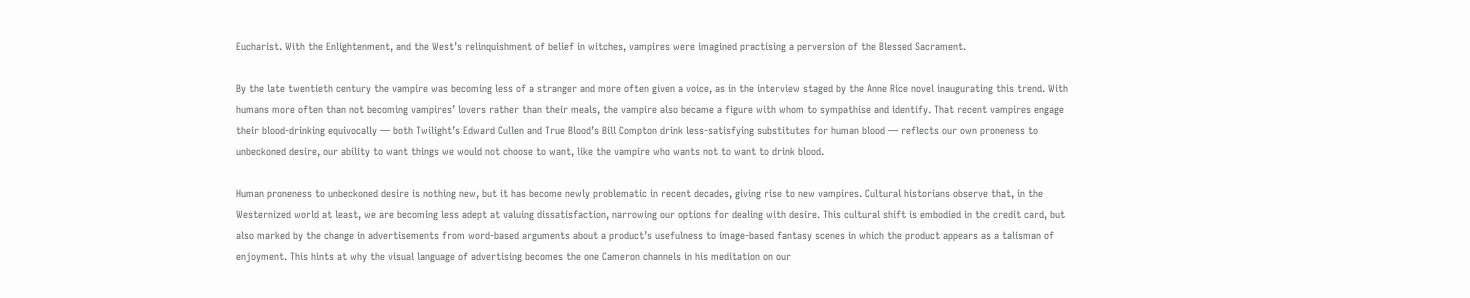Eucharist. With the Enlightenment, and the West’s relinquishment of belief in witches, vampires were imagined practising a perversion of the Blessed Sacrament.

By the late twentieth century the vampire was becoming less of a stranger and more often given a voice, as in the interview staged by the Anne Rice novel inaugurating this trend. With humans more often than not becoming vampires’ lovers rather than their meals, the vampire also became a figure with whom to sympathise and identify. That recent vampires engage their blood-drinking equivocally ― both Twilight’s Edward Cullen and True Blood’s Bill Compton drink less-satisfying substitutes for human blood ― reflects our own proneness to unbeckoned desire, our ability to want things we would not choose to want, like the vampire who wants not to want to drink blood.

Human proneness to unbeckoned desire is nothing new, but it has become newly problematic in recent decades, giving rise to new vampires. Cultural historians observe that, in the Westernized world at least, we are becoming less adept at valuing dissatisfaction, narrowing our options for dealing with desire. This cultural shift is embodied in the credit card, but also marked by the change in advertisements from word-based arguments about a product’s usefulness to image-based fantasy scenes in which the product appears as a talisman of enjoyment. This hints at why the visual language of advertising becomes the one Cameron channels in his meditation on our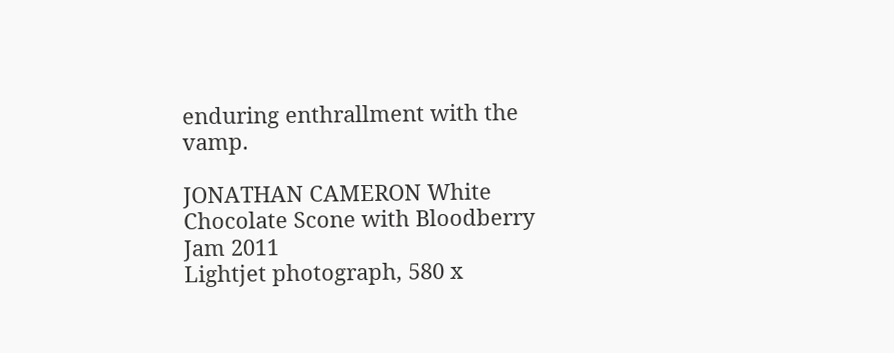enduring enthrallment with the vamp.

JONATHAN CAMERON White Chocolate Scone with Bloodberry Jam 2011
Lightjet photograph, 580 x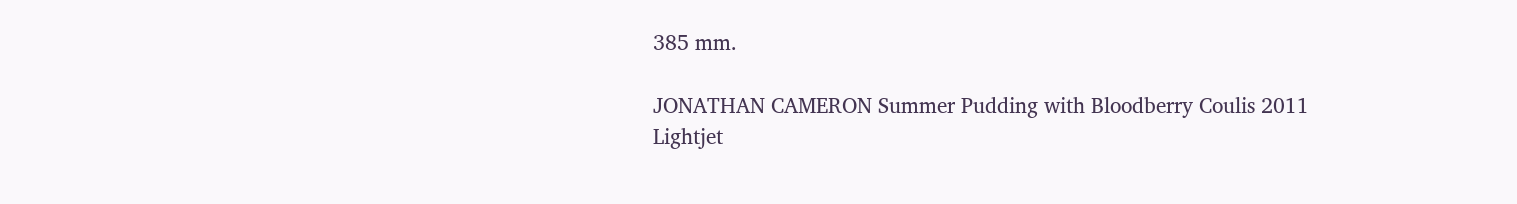385 mm.

JONATHAN CAMERON Summer Pudding with Bloodberry Coulis 2011
Lightjet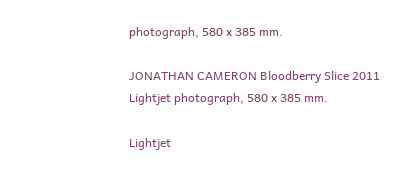photograph, 580 x 385 mm.

JONATHAN CAMERON Bloodberry Slice 2011
Lightjet photograph, 580 x 385 mm.

Lightjet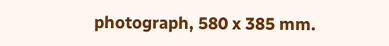photograph, 580 x 385 mm.